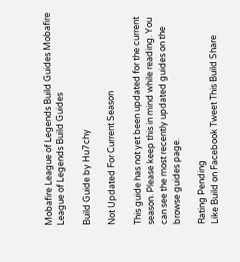Mobafire League of Legends Build Guides Mobafire League of Legends Build Guides

Build Guide by Hu7chy

Not Updated For Current Season

This guide has not yet been updated for the current season. Please keep this in mind while reading. You can see the most recently updated guides on the browse guides page.

Rating Pending
Like Build on Facebook Tweet This Build Share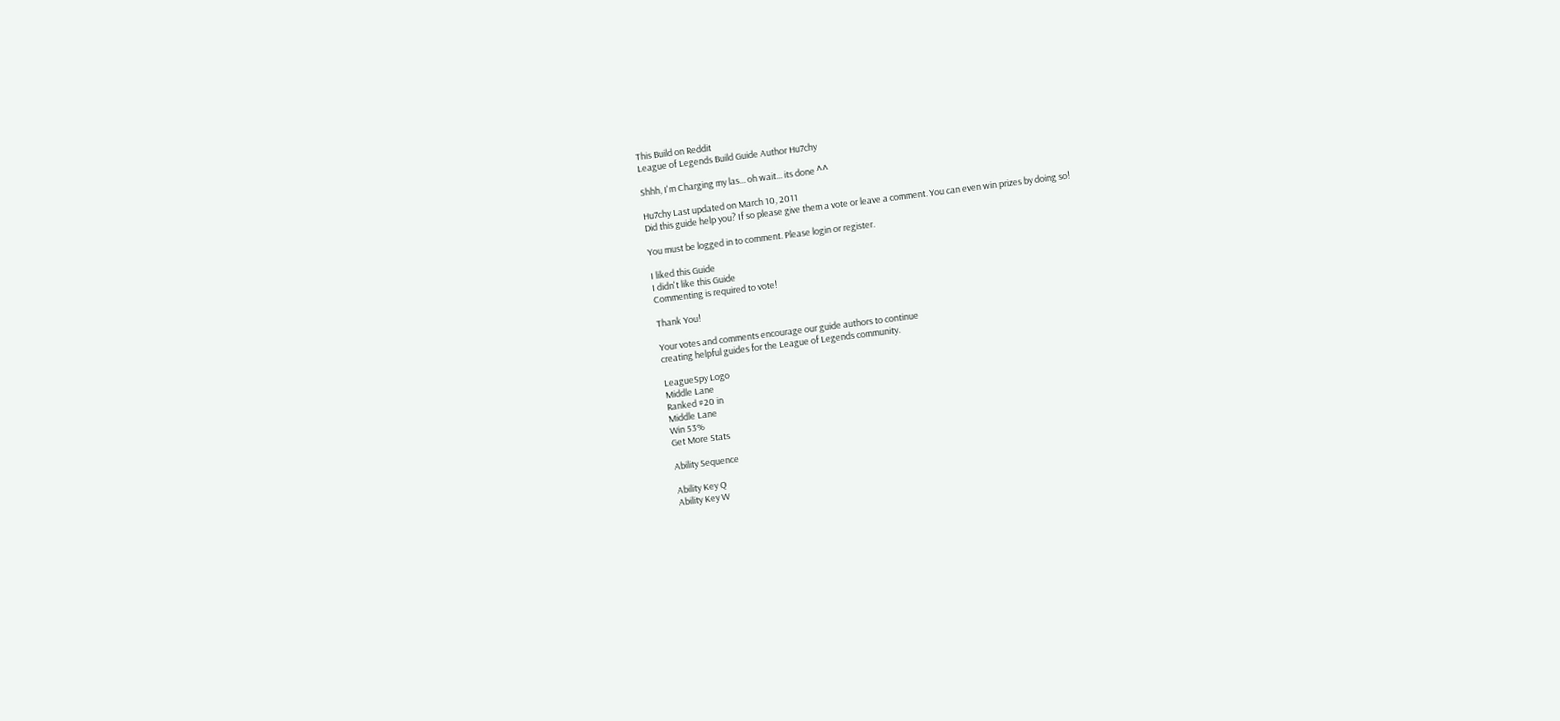This Build on Reddit
League of Legends Build Guide Author Hu7chy

Shhh, I'm Charging my las... oh wait... its done ^^

Hu7chy Last updated on March 10, 2011
Did this guide help you? If so please give them a vote or leave a comment. You can even win prizes by doing so!

You must be logged in to comment. Please login or register.

I liked this Guide
I didn't like this Guide
Commenting is required to vote!

Thank You!

Your votes and comments encourage our guide authors to continue
creating helpful guides for the League of Legends community.

LeagueSpy Logo
Middle Lane
Ranked #20 in
Middle Lane
Win 53%
Get More Stats

Ability Sequence

Ability Key Q
Ability Key W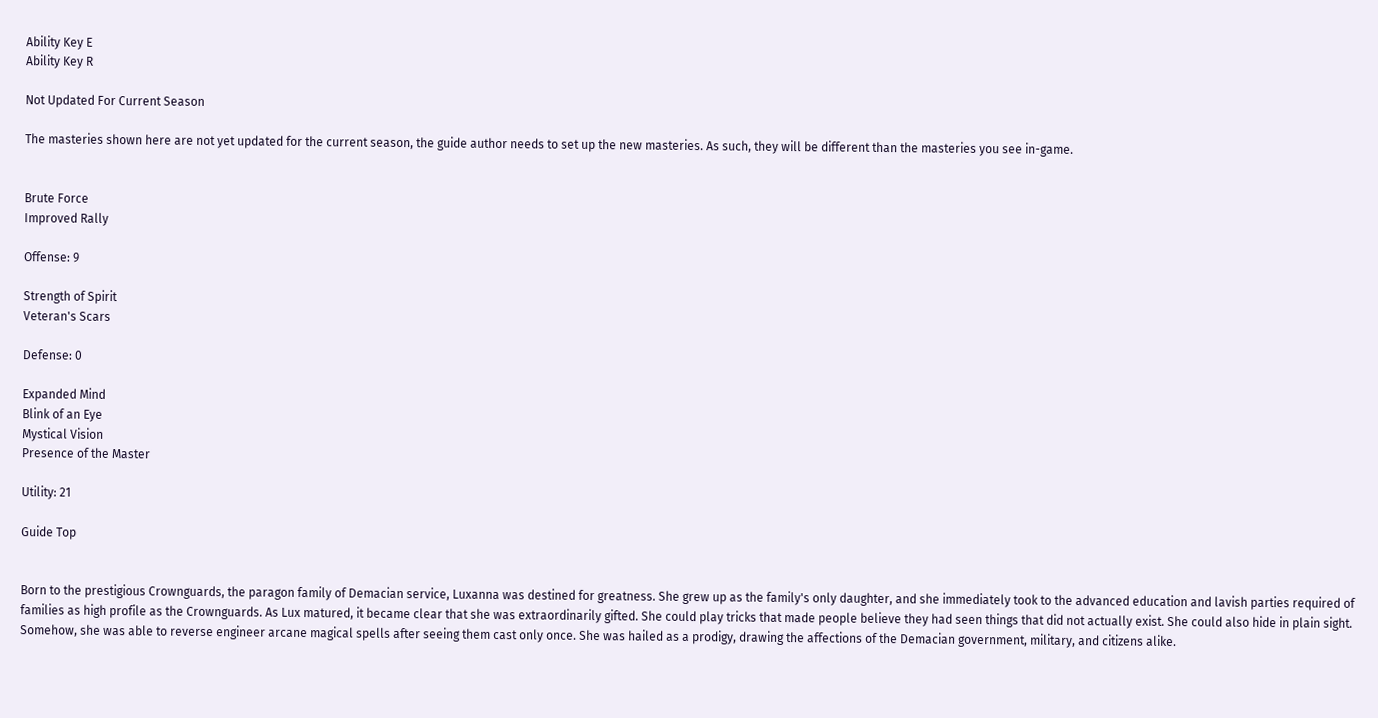Ability Key E
Ability Key R

Not Updated For Current Season

The masteries shown here are not yet updated for the current season, the guide author needs to set up the new masteries. As such, they will be different than the masteries you see in-game.


Brute Force
Improved Rally

Offense: 9

Strength of Spirit
Veteran's Scars

Defense: 0

Expanded Mind
Blink of an Eye
Mystical Vision
Presence of the Master

Utility: 21

Guide Top


Born to the prestigious Crownguards, the paragon family of Demacian service, Luxanna was destined for greatness. She grew up as the family's only daughter, and she immediately took to the advanced education and lavish parties required of families as high profile as the Crownguards. As Lux matured, it became clear that she was extraordinarily gifted. She could play tricks that made people believe they had seen things that did not actually exist. She could also hide in plain sight. Somehow, she was able to reverse engineer arcane magical spells after seeing them cast only once. She was hailed as a prodigy, drawing the affections of the Demacian government, military, and citizens alike.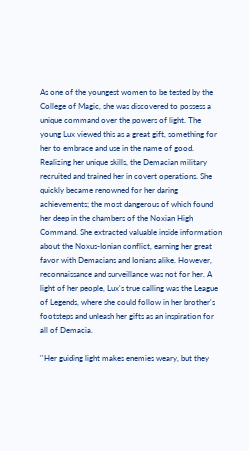As one of the youngest women to be tested by the College of Magic, she was discovered to possess a unique command over the powers of light. The young Lux viewed this as a great gift, something for her to embrace and use in the name of good. Realizing her unique skills, the Demacian military recruited and trained her in covert operations. She quickly became renowned for her daring achievements; the most dangerous of which found her deep in the chambers of the Noxian High Command. She extracted valuable inside information about the Noxus-Ionian conflict, earning her great favor with Demacians and Ionians alike. However, reconnaissance and surveillance was not for her. A light of her people, Lux's true calling was the League of Legends, where she could follow in her brother's footsteps and unleash her gifts as an inspiration for all of Demacia.

''Her guiding light makes enemies weary, but they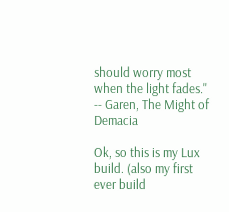should worry most when the light fades.''
-- Garen, The Might of Demacia

Ok, so this is my Lux build. (also my first ever build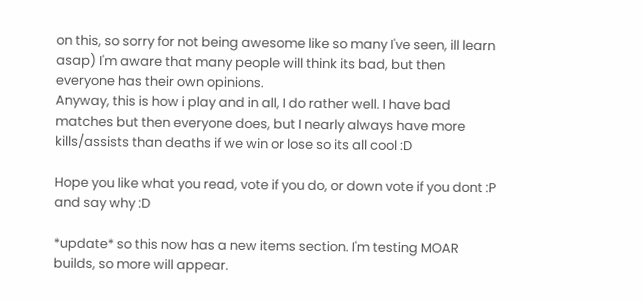on this, so sorry for not being awesome like so many I've seen, ill learn asap) I'm aware that many people will think its bad, but then everyone has their own opinions.
Anyway, this is how i play and in all, I do rather well. I have bad matches but then everyone does, but I nearly always have more kills/assists than deaths if we win or lose so its all cool :D

Hope you like what you read, vote if you do, or down vote if you dont :P and say why :D

*update* so this now has a new items section. I'm testing MOAR builds, so more will appear.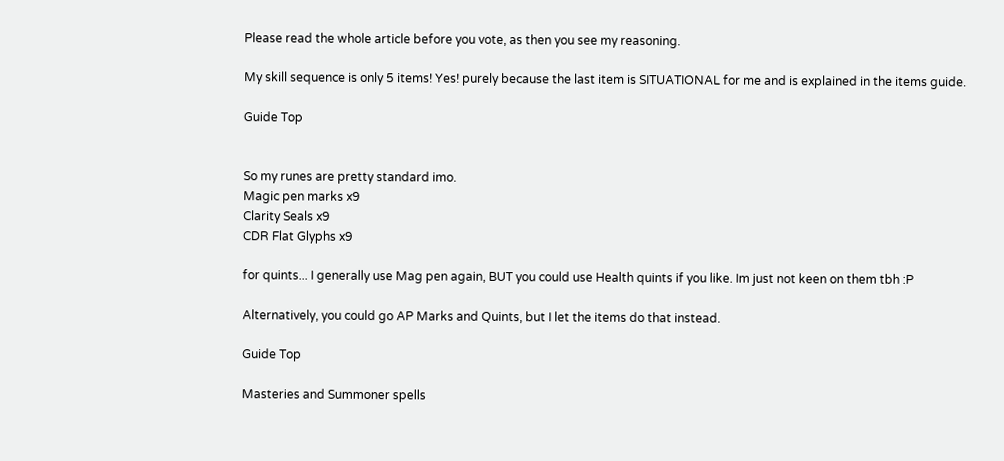Please read the whole article before you vote, as then you see my reasoning.

My skill sequence is only 5 items! Yes! purely because the last item is SITUATIONAL for me and is explained in the items guide.

Guide Top


So my runes are pretty standard imo.
Magic pen marks x9
Clarity Seals x9
CDR Flat Glyphs x9

for quints... I generally use Mag pen again, BUT you could use Health quints if you like. Im just not keen on them tbh :P

Alternatively, you could go AP Marks and Quints, but I let the items do that instead.

Guide Top

Masteries and Summoner spells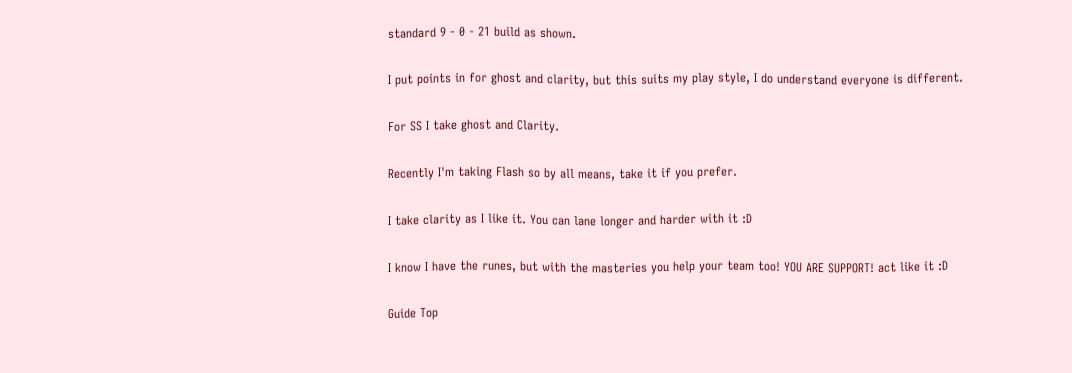standard 9 - 0 - 21 build as shown.

I put points in for ghost and clarity, but this suits my play style, I do understand everyone is different.

For SS I take ghost and Clarity.

Recently I'm taking Flash so by all means, take it if you prefer.

I take clarity as I like it. You can lane longer and harder with it :D

I know I have the runes, but with the masteries you help your team too! YOU ARE SUPPORT! act like it :D

Guide Top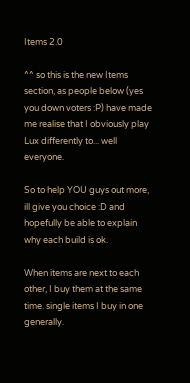Items 2.0

^^ so this is the new Items section, as people below (yes you down voters :P) have made me realise that I obviously play Lux differently to... well everyone.

So to help YOU guys out more, ill give you choice :D and hopefully be able to explain why each build is ok.

When items are next to each other, I buy them at the same time. single items I buy in one generally.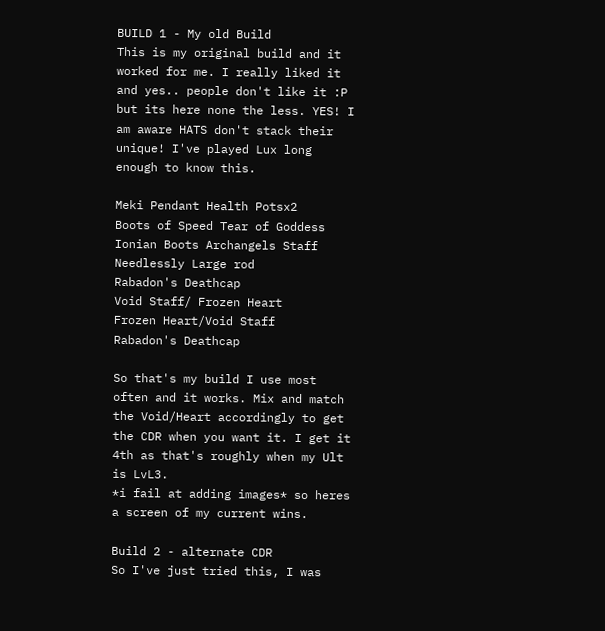BUILD 1 - My old Build
This is my original build and it worked for me. I really liked it and yes.. people don't like it :P but its here none the less. YES! I am aware HATS don't stack their unique! I've played Lux long enough to know this.

Meki Pendant Health Potsx2
Boots of Speed Tear of Goddess
Ionian Boots Archangels Staff
Needlessly Large rod
Rabadon's Deathcap
Void Staff/ Frozen Heart
Frozen Heart/Void Staff
Rabadon's Deathcap

So that's my build I use most often and it works. Mix and match the Void/Heart accordingly to get the CDR when you want it. I get it 4th as that's roughly when my Ult is LvL3.
*i fail at adding images* so heres a screen of my current wins.

Build 2 - alternate CDR
So I've just tried this, I was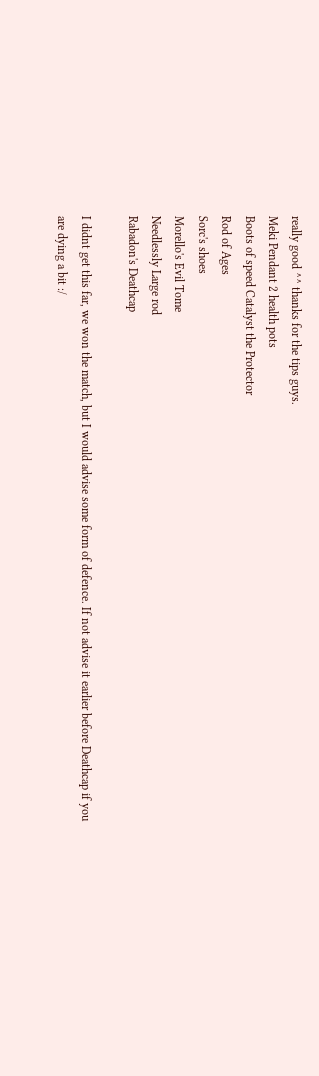really good ^^ thanks for the tips guys.
Meki Pendant 2 health pots
Boots of speed Catalyst the Protector
Rod of Ages
Sorc's shoes
Morello's Evil Tome
Needlessly Large rod
Rabadon's Deathcap

I didnt get this far, we won the match, but I would advise some form of defence. If not advise it earlier before Deathcap if you are dying a bit :/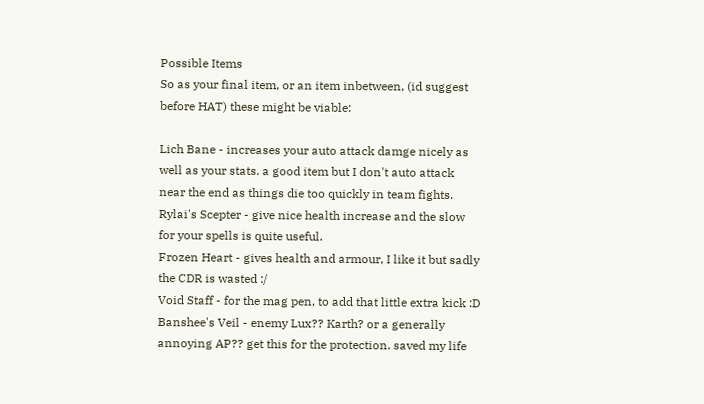Possible Items
So as your final item, or an item inbetween, (id suggest before HAT) these might be viable:

Lich Bane - increases your auto attack damge nicely as well as your stats. a good item but I don't auto attack near the end as things die too quickly in team fights.
Rylai's Scepter - give nice health increase and the slow for your spells is quite useful.
Frozen Heart - gives health and armour, I like it but sadly the CDR is wasted :/
Void Staff - for the mag pen, to add that little extra kick :D
Banshee's Veil - enemy Lux?? Karth? or a generally annoying AP?? get this for the protection. saved my life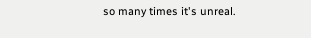so many times it's unreal.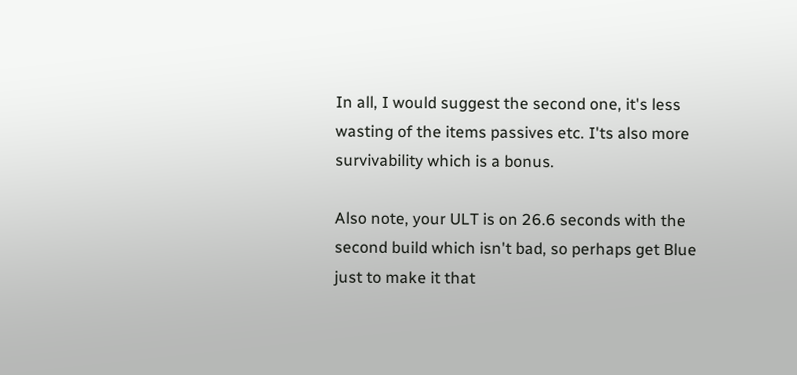In all, I would suggest the second one, it's less wasting of the items passives etc. I'ts also more survivability which is a bonus.

Also note, your ULT is on 26.6 seconds with the second build which isn't bad, so perhaps get Blue just to make it that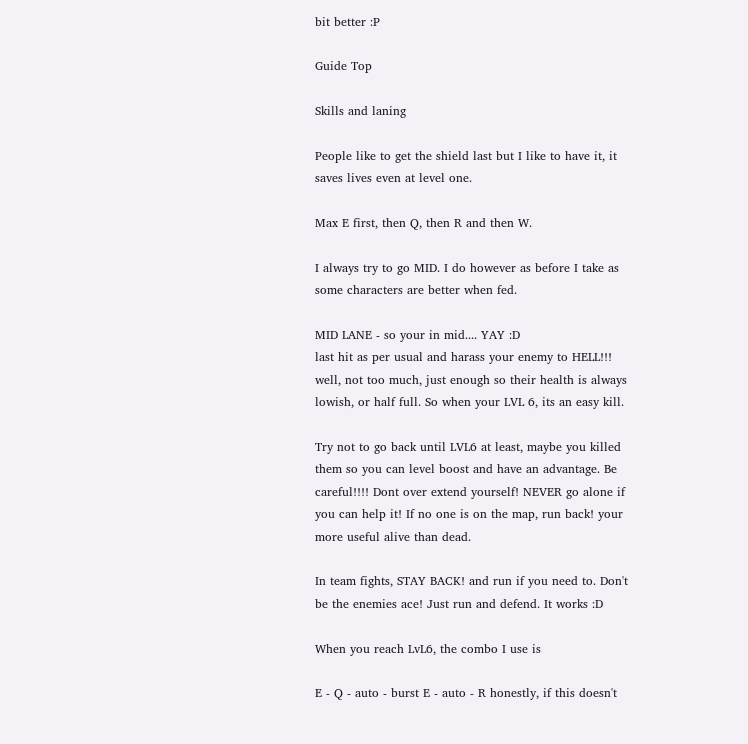bit better :P

Guide Top

Skills and laning

People like to get the shield last but I like to have it, it saves lives even at level one.

Max E first, then Q, then R and then W.

I always try to go MID. I do however as before I take as some characters are better when fed.

MID LANE - so your in mid.... YAY :D
last hit as per usual and harass your enemy to HELL!!! well, not too much, just enough so their health is always lowish, or half full. So when your LVL 6, its an easy kill.

Try not to go back until LVL6 at least, maybe you killed them so you can level boost and have an advantage. Be careful!!!! Dont over extend yourself! NEVER go alone if you can help it! If no one is on the map, run back! your more useful alive than dead.

In team fights, STAY BACK! and run if you need to. Don't be the enemies ace! Just run and defend. It works :D

When you reach LvL6, the combo I use is

E - Q - auto - burst E - auto - R honestly, if this doesn't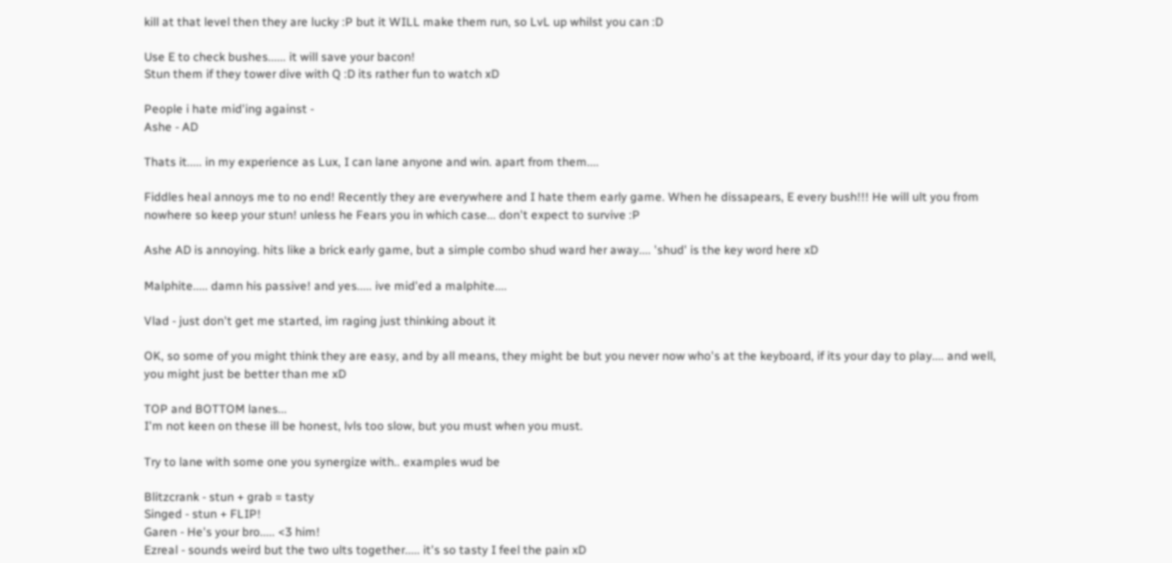kill at that level then they are lucky :P but it WILL make them run, so LvL up whilst you can :D

Use E to check bushes...... it will save your bacon!
Stun them if they tower dive with Q :D its rather fun to watch xD

People i hate mid'ing against -
Ashe - AD

Thats it..... in my experience as Lux, I can lane anyone and win. apart from them....

Fiddles heal annoys me to no end! Recently they are everywhere and I hate them early game. When he dissapears, E every bush!!! He will ult you from nowhere so keep your stun! unless he Fears you in which case... don't expect to survive :P

Ashe AD is annoying. hits like a brick early game, but a simple combo shud ward her away.... 'shud' is the key word here xD

Malphite..... damn his passive! and yes..... ive mid'ed a malphite....

Vlad - just don't get me started, im raging just thinking about it

OK, so some of you might think they are easy, and by all means, they might be but you never now who's at the keyboard, if its your day to play.... and well, you might just be better than me xD

TOP and BOTTOM lanes...
I'm not keen on these ill be honest, lvls too slow, but you must when you must.

Try to lane with some one you synergize with.. examples wud be

Blitzcrank - stun + grab = tasty
Singed - stun + FLIP!
Garen - He's your bro..... <3 him!
Ezreal - sounds weird but the two ults together..... it's so tasty I feel the pain xD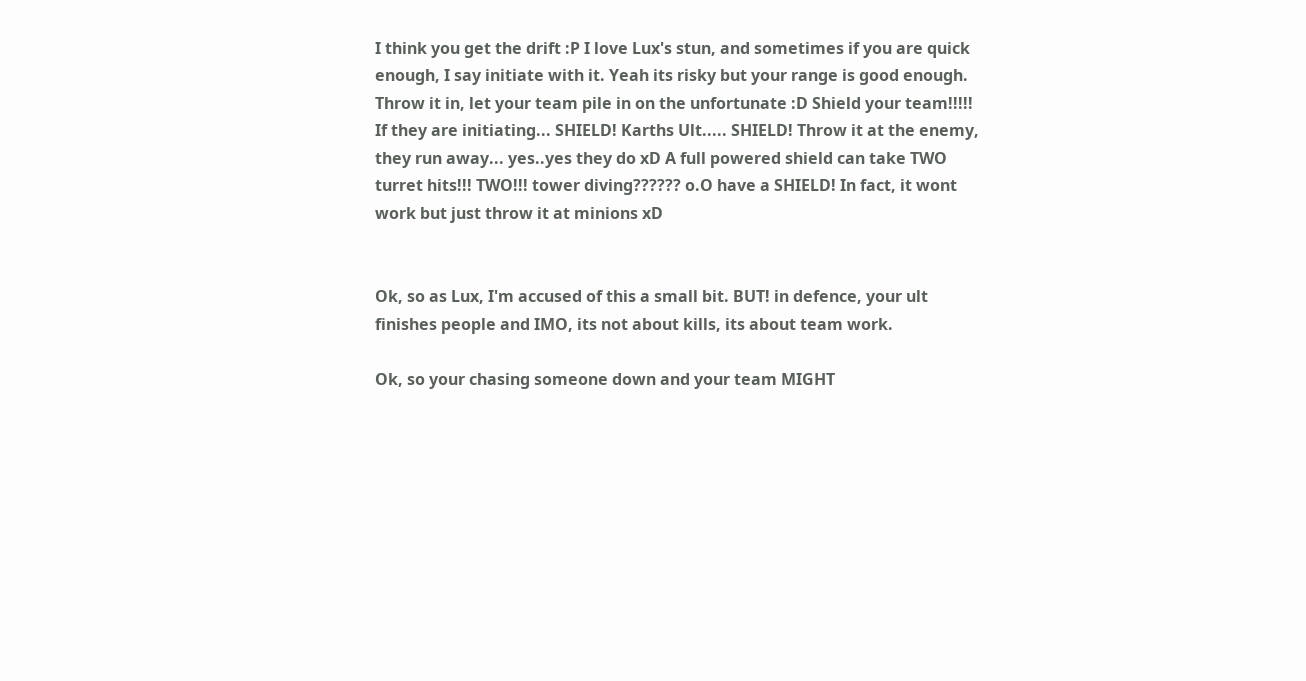I think you get the drift :P I love Lux's stun, and sometimes if you are quick enough, I say initiate with it. Yeah its risky but your range is good enough. Throw it in, let your team pile in on the unfortunate :D Shield your team!!!!! If they are initiating... SHIELD! Karths Ult..... SHIELD! Throw it at the enemy, they run away... yes..yes they do xD A full powered shield can take TWO turret hits!!! TWO!!! tower diving?????? o.O have a SHIELD! In fact, it wont work but just throw it at minions xD


Ok, so as Lux, I'm accused of this a small bit. BUT! in defence, your ult finishes people and IMO, its not about kills, its about team work.

Ok, so your chasing someone down and your team MIGHT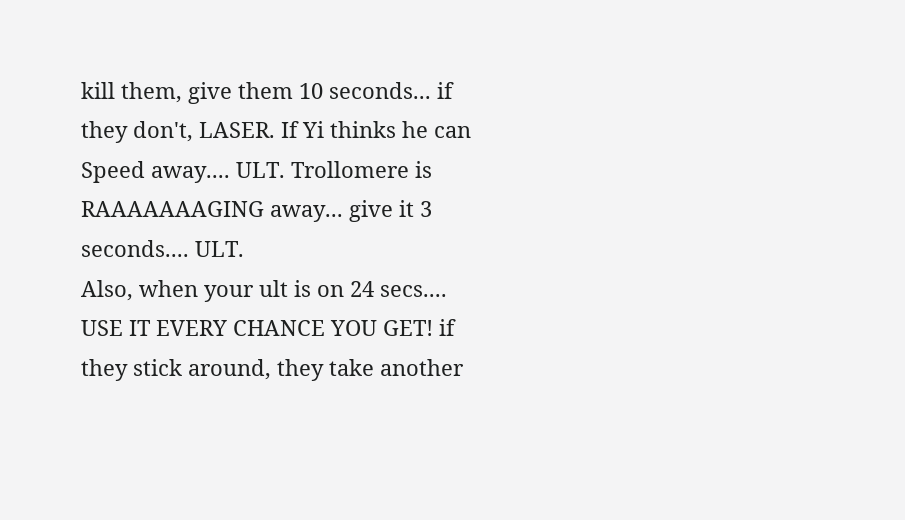kill them, give them 10 seconds... if they don't, LASER. If Yi thinks he can Speed away.... ULT. Trollomere is RAAAAAAAGING away... give it 3 seconds.... ULT.
Also, when your ult is on 24 secs.... USE IT EVERY CHANCE YOU GET! if they stick around, they take another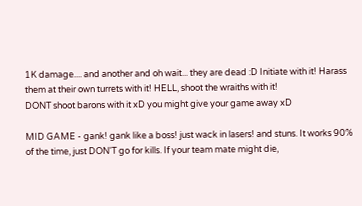1K damage.... and another and oh wait... they are dead :D Initiate with it! Harass them at their own turrets with it! HELL, shoot the wraiths with it!
DONT shoot barons with it xD you might give your game away xD

MID GAME - gank! gank like a boss! just wack in lasers! and stuns. It works 90% of the time, just DON'T go for kills. If your team mate might die,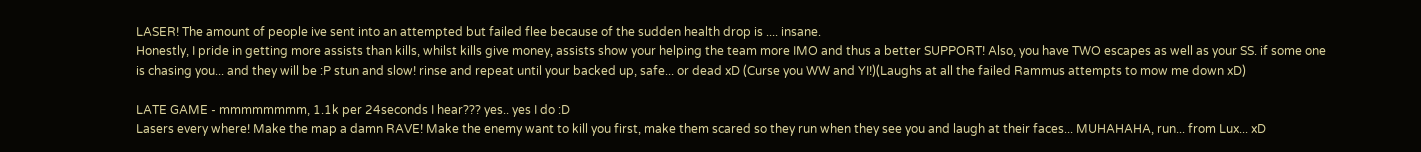LASER! The amount of people ive sent into an attempted but failed flee because of the sudden health drop is .... insane.
Honestly, I pride in getting more assists than kills, whilst kills give money, assists show your helping the team more IMO and thus a better SUPPORT! Also, you have TWO escapes as well as your SS. if some one is chasing you... and they will be :P stun and slow! rinse and repeat until your backed up, safe... or dead xD (Curse you WW and YI!)(Laughs at all the failed Rammus attempts to mow me down xD)

LATE GAME - mmmmmmmm, 1.1k per 24seconds I hear??? yes.. yes I do :D
Lasers every where! Make the map a damn RAVE! Make the enemy want to kill you first, make them scared so they run when they see you and laugh at their faces... MUHAHAHA, run... from Lux... xD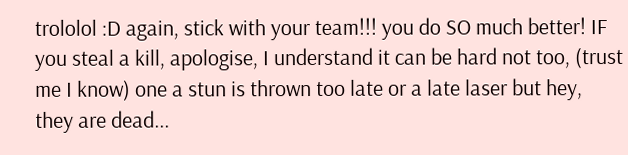trololol :D again, stick with your team!!! you do SO much better! IF you steal a kill, apologise, I understand it can be hard not too, (trust me I know) one a stun is thrown too late or a late laser but hey, they are dead...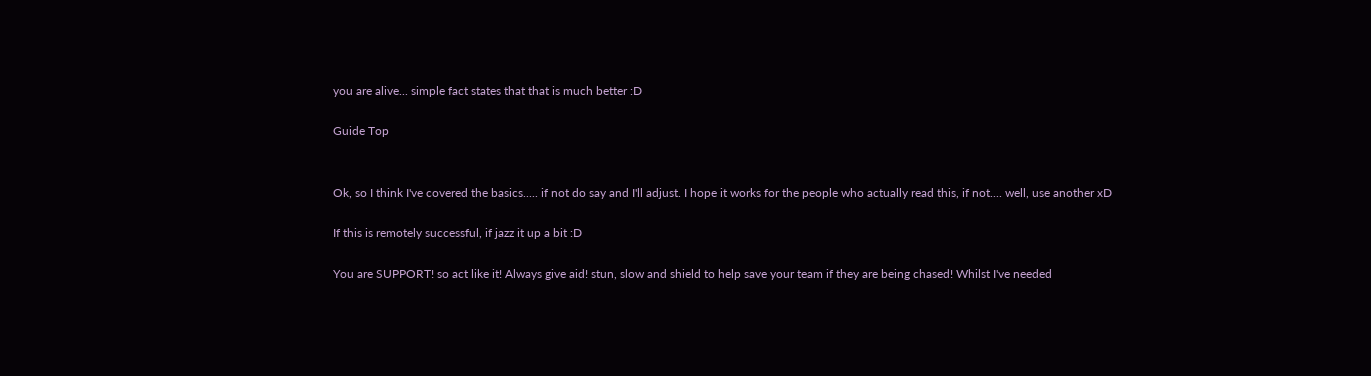you are alive... simple fact states that that is much better :D

Guide Top


Ok, so I think I've covered the basics..... if not do say and I'll adjust. I hope it works for the people who actually read this, if not.... well, use another xD

If this is remotely successful, if jazz it up a bit :D

You are SUPPORT! so act like it! Always give aid! stun, slow and shield to help save your team if they are being chased! Whilst I've needed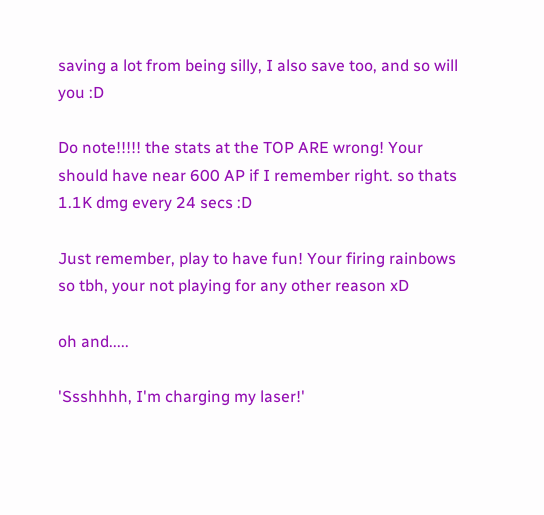saving a lot from being silly, I also save too, and so will you :D

Do note!!!!! the stats at the TOP ARE wrong! Your should have near 600 AP if I remember right. so thats 1.1K dmg every 24 secs :D

Just remember, play to have fun! Your firing rainbows so tbh, your not playing for any other reason xD

oh and.....

'Ssshhhh, I'm charging my laser!'